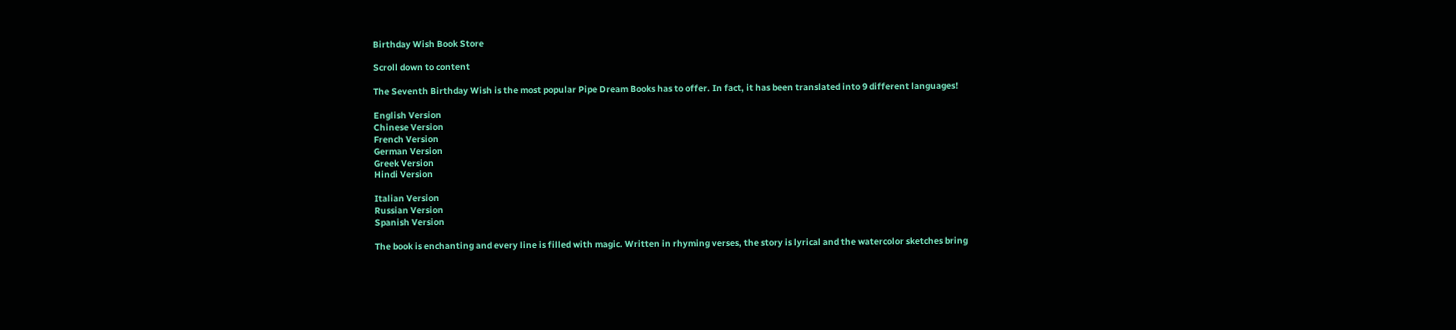Birthday Wish Book Store

Scroll down to content

The Seventh Birthday Wish is the most popular Pipe Dream Books has to offer. In fact, it has been translated into 9 different languages!

English Version
Chinese Version
French Version
German Version
Greek Version
Hindi Version

Italian Version
Russian Version
Spanish Version

The book is enchanting and every line is filled with magic. Written in rhyming verses, the story is lyrical and the watercolor sketches bring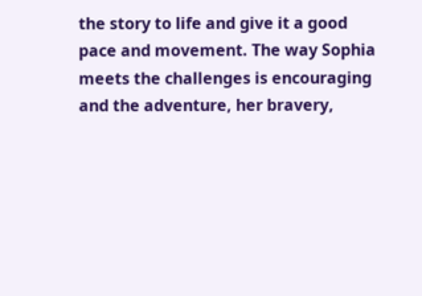the story to life and give it a good pace and movement. The way Sophia meets the challenges is encouraging and the adventure, her bravery,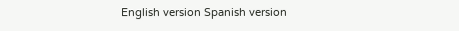English version Spanish version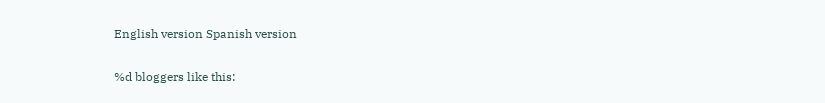English version Spanish version

%d bloggers like this: